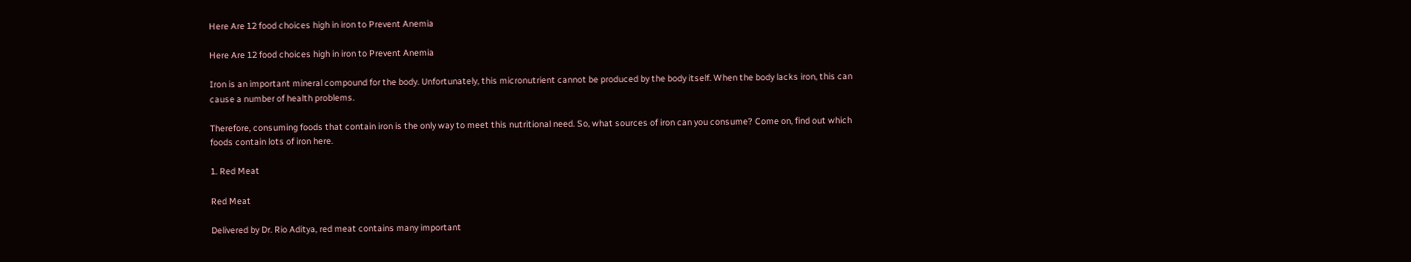Here Are 12 food choices high in iron to Prevent Anemia

Here Are 12 food choices high in iron to Prevent Anemia

Iron is an important mineral compound for the body. Unfortunately, this micronutrient cannot be produced by the body itself. When the body lacks iron, this can cause a number of health problems.

Therefore, consuming foods that contain iron is the only way to meet this nutritional need. So, what sources of iron can you consume? Come on, find out which foods contain lots of iron here.

1. Red Meat

Red Meat

Delivered by Dr. Rio Aditya, red meat contains many important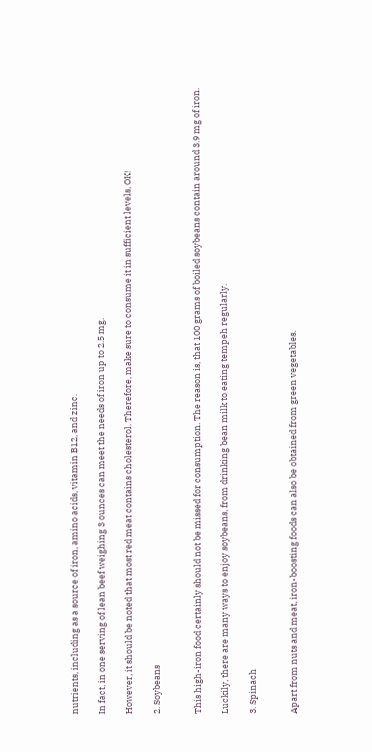nutrients, including as a source of iron, amino acids, vitamin B12, and zinc.

In fact, in one serving of lean beef weighing 3 ounces can meet the needs of iron up to 2.5 mg.

However, it should be noted that most red meat contains cholesterol. Therefore, make sure to consume it in sufficient levels, OK!

2. Soybeans


This high-iron food certainly should not be missed for consumption. The reason is, that 100 grams of boiled soybeans contain around 3.9 mg of iron.

Luckily, there are many ways to enjoy soybeans, from drinking bean milk to eating tempeh regularly.

3. Spinach


Apart from nuts and meat, iron-boosting foods can also be obtained from green vegetables.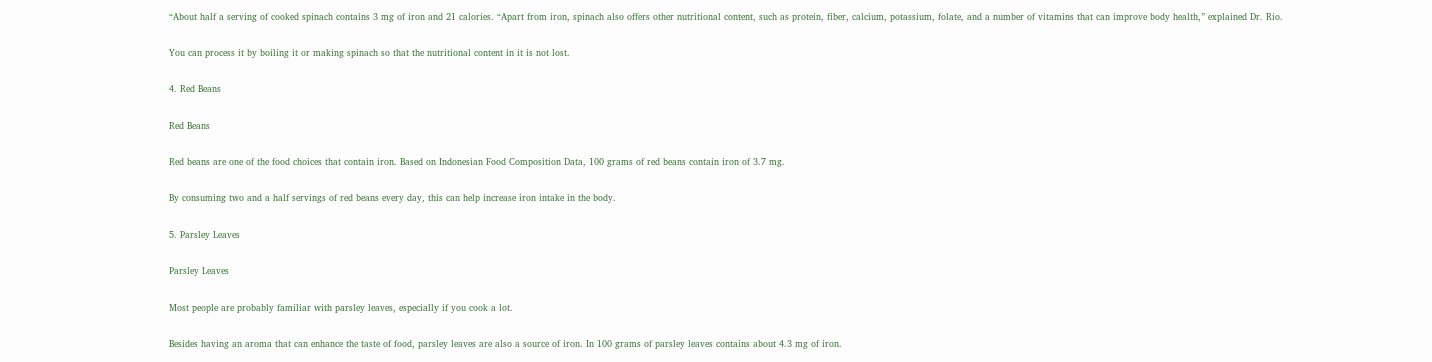“About half a serving of cooked spinach contains 3 mg of iron and 21 calories. “Apart from iron, spinach also offers other nutritional content, such as protein, fiber, calcium, potassium, folate, and a number of vitamins that can improve body health,” explained Dr. Rio.

You can process it by boiling it or making spinach so that the nutritional content in it is not lost.

4. Red Beans

Red Beans

Red beans are one of the food choices that contain iron. Based on Indonesian Food Composition Data, 100 grams of red beans contain iron of 3.7 mg.

By consuming two and a half servings of red beans every day, this can help increase iron intake in the body.

5. Parsley Leaves

Parsley Leaves

Most people are probably familiar with parsley leaves, especially if you cook a lot.

Besides having an aroma that can enhance the taste of food, parsley leaves are also a source of iron. In 100 grams of parsley leaves contains about 4.3 mg of iron.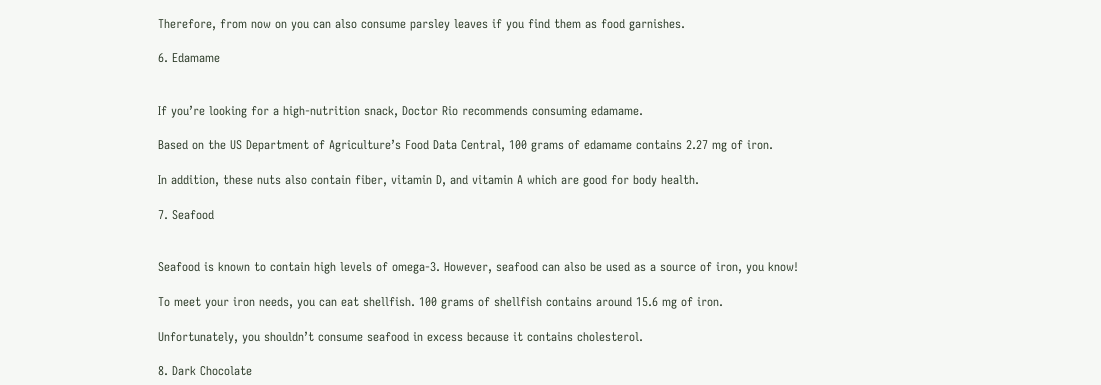Therefore, from now on you can also consume parsley leaves if you find them as food garnishes.

6. Edamame


If you’re looking for a high-nutrition snack, Doctor Rio recommends consuming edamame.

Based on the US Department of Agriculture’s Food Data Central, 100 grams of edamame contains 2.27 mg of iron.

In addition, these nuts also contain fiber, vitamin D, and vitamin A which are good for body health.

7. Seafood


Seafood is known to contain high levels of omega-3. However, seafood can also be used as a source of iron, you know!

To meet your iron needs, you can eat shellfish. 100 grams of shellfish contains around 15.6 mg of iron.

Unfortunately, you shouldn’t consume seafood in excess because it contains cholesterol.

8. Dark Chocolate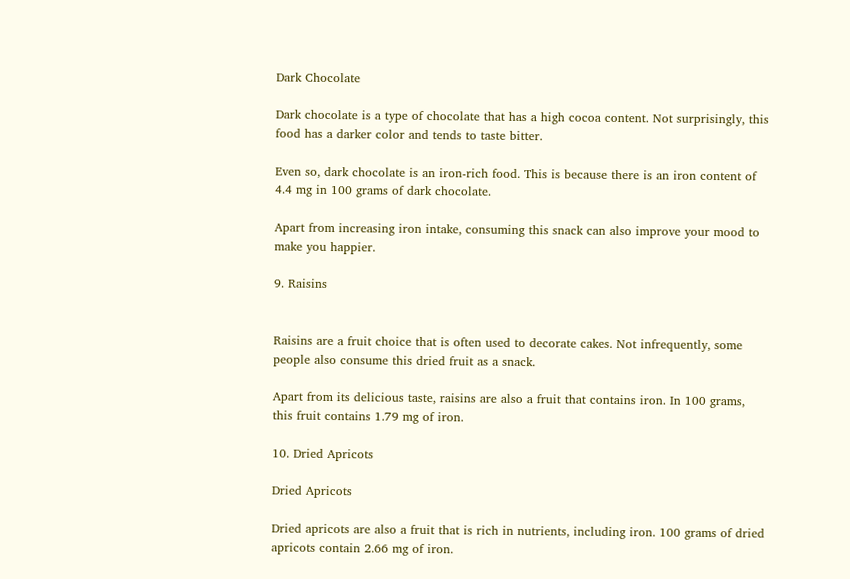Dark Chocolate

Dark chocolate is a type of chocolate that has a high cocoa content. Not surprisingly, this food has a darker color and tends to taste bitter.

Even so, dark chocolate is an iron-rich food. This is because there is an iron content of 4.4 mg in 100 grams of dark chocolate.

Apart from increasing iron intake, consuming this snack can also improve your mood to make you happier.

9. Raisins


Raisins are a fruit choice that is often used to decorate cakes. Not infrequently, some people also consume this dried fruit as a snack.

Apart from its delicious taste, raisins are also a fruit that contains iron. In 100 grams, this fruit contains 1.79 mg of iron.

10. Dried Apricots

Dried Apricots

Dried apricots are also a fruit that is rich in nutrients, including iron. 100 grams of dried apricots contain 2.66 mg of iron.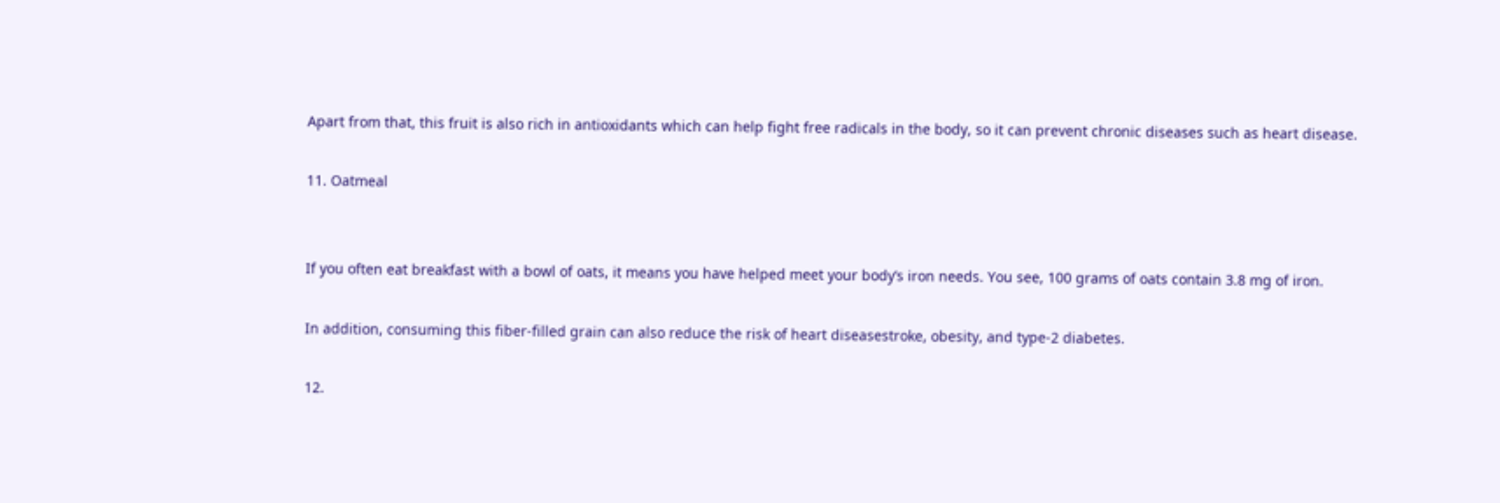Apart from that, this fruit is also rich in antioxidants which can help fight free radicals in the body, so it can prevent chronic diseases such as heart disease.

11. Oatmeal


If you often eat breakfast with a bowl of oats, it means you have helped meet your body’s iron needs. You see, 100 grams of oats contain 3.8 mg of iron.

In addition, consuming this fiber-filled grain can also reduce the risk of heart diseasestroke, obesity, and type-2 diabetes.

12.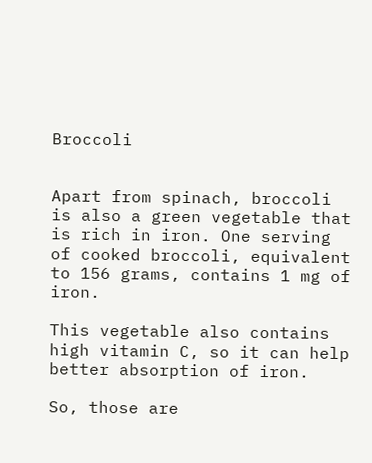Broccoli


Apart from spinach, broccoli is also a green vegetable that is rich in iron. One serving of cooked broccoli, equivalent to 156 grams, contains 1 mg of iron.

This vegetable also contains high vitamin C, so it can help better absorption of iron.

So, those are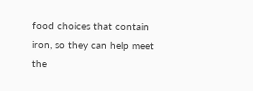food choices that contain iron, so they can help meet the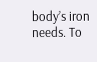body’s iron needs. To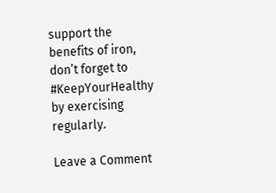support the benefits of iron, don’t forget to #KeepYourHealthy by exercising regularly.

Leave a Comment